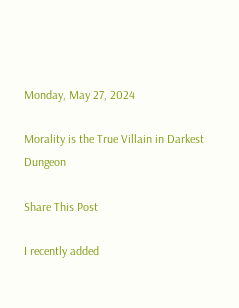Monday, May 27, 2024

Morality is the True Villain in Darkest Dungeon

Share This Post

I recently added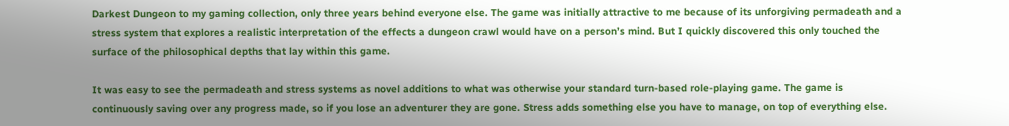Darkest Dungeon to my gaming collection, only three years behind everyone else. The game was initially attractive to me because of its unforgiving permadeath and a stress system that explores a realistic interpretation of the effects a dungeon crawl would have on a person’s mind. But I quickly discovered this only touched the surface of the philosophical depths that lay within this game.

It was easy to see the permadeath and stress systems as novel additions to what was otherwise your standard turn-based role-playing game. The game is continuously saving over any progress made, so if you lose an adventurer they are gone. Stress adds something else you have to manage, on top of everything else.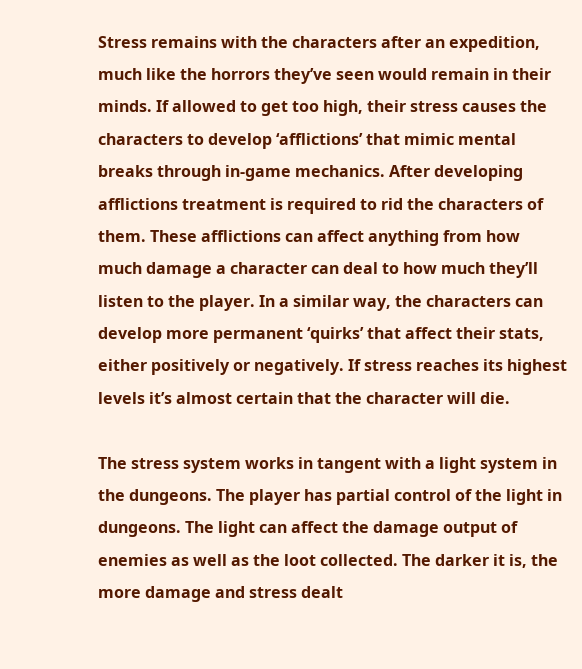Stress remains with the characters after an expedition, much like the horrors they’ve seen would remain in their minds. If allowed to get too high, their stress causes the characters to develop ‘afflictions’ that mimic mental breaks through in-game mechanics. After developing afflictions treatment is required to rid the characters of them. These afflictions can affect anything from how much damage a character can deal to how much they’ll listen to the player. In a similar way, the characters can develop more permanent ‘quirks’ that affect their stats, either positively or negatively. If stress reaches its highest levels it’s almost certain that the character will die.

The stress system works in tangent with a light system in the dungeons. The player has partial control of the light in dungeons. The light can affect the damage output of enemies as well as the loot collected. The darker it is, the more damage and stress dealt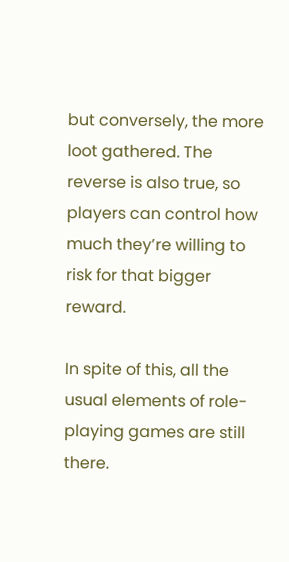but conversely, the more loot gathered. The reverse is also true, so players can control how much they’re willing to risk for that bigger reward.

In spite of this, all the usual elements of role-playing games are still there.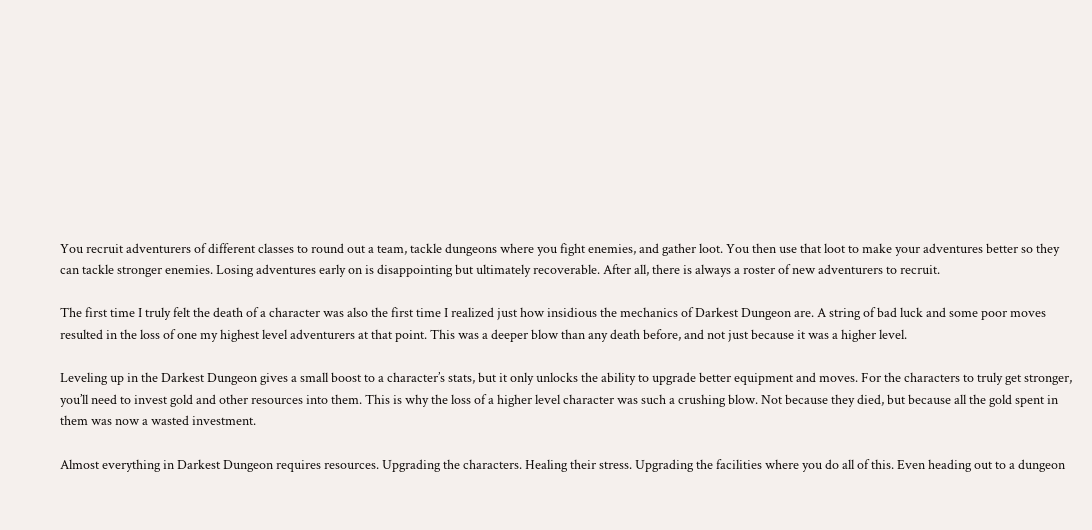You recruit adventurers of different classes to round out a team, tackle dungeons where you fight enemies, and gather loot. You then use that loot to make your adventures better so they can tackle stronger enemies. Losing adventures early on is disappointing but ultimately recoverable. After all, there is always a roster of new adventurers to recruit.

The first time I truly felt the death of a character was also the first time I realized just how insidious the mechanics of Darkest Dungeon are. A string of bad luck and some poor moves resulted in the loss of one my highest level adventurers at that point. This was a deeper blow than any death before, and not just because it was a higher level.

Leveling up in the Darkest Dungeon gives a small boost to a character’s stats, but it only unlocks the ability to upgrade better equipment and moves. For the characters to truly get stronger, you’ll need to invest gold and other resources into them. This is why the loss of a higher level character was such a crushing blow. Not because they died, but because all the gold spent in them was now a wasted investment.

Almost everything in Darkest Dungeon requires resources. Upgrading the characters. Healing their stress. Upgrading the facilities where you do all of this. Even heading out to a dungeon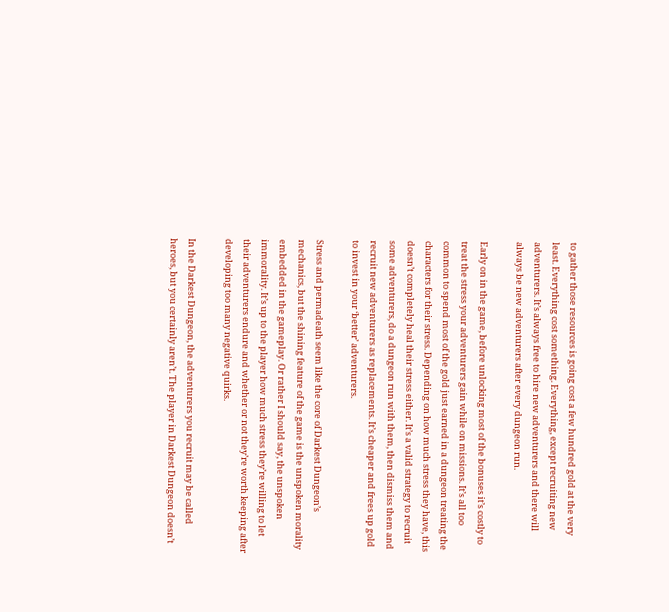to gather those resources is going cost a few hundred gold at the very least. Everything cost something. Everything, except recruiting new adventurers. It’s always free to hire new adventurers and there will always be new adventurers after every dungeon run.

Early on in the game, before unlocking most of the bonuses it’s costly to treat the stress your adventurers gain while on missions. It’s all too common to spend most of the gold just earned in a dungeon treating the characters for their stress. Depending on how much stress they have, this doesn’t completely heal their stress either. It’s a valid strategy to recruit some adventurers, do a dungeon run with them, then dismiss them and recruit new adventurers as replacements. It’s cheaper and frees up gold to invest in your ‘better’ adventurers.

Stress and permadeath seem like the core of Darkest Dungeon’s mechanics, but the shining feature of the game is the unspoken morality embedded in the gameplay. Or rather I should say, the unspoken immorality. It’s up to the player how much stress they’re willing to let their adventurers endure and whether or not they’re worth keeping after developing too many negative quirks.

In the Darkest Dungeon, the adventurers you recruit may be called heroes, but you certainly aren’t. The player in Darkest Dungeon doesn’t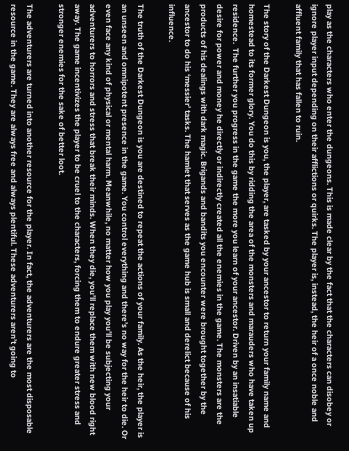play as the characters who enter the dungeons. This is made clear by the fact that the characters can disobey or ignore player input depending on their afflictions or quirks. The player is, instead, the heir of a once noble and affluent family that has fallen to ruin.

The story of the Darkest Dungeon is you, the player, are tasked by your ancestor to return your family name and homestead to its former glory. You do this by ridding the area of the monsters and marauders who have taken up residence.  The further you progress in the game the more you learn of your ancestor. Driven by an insatiable desire for power and money he directly or indirectly created all the enemies in the game. The monsters are the products of his dealings with dark magic. Brigands and bandits you encounter were brought together by the ancestor to do his ‘messier’ tasks. The hamlet that serves as the game hub is small and derelict because of his influence.

The truth of the Darkest Dungeon is you are destined to repeat the actions of your family. As the heir, the player is an unseen and omnipotent presence in the game. You control everything and there’s no way for the heir to die. Or even face any kind of physical or mental harm. Meanwhile, no matter how you play you’ll be subjecting your adventurers to horrors and stress that break their minds. When they die, you’ll replace them with new blood right away. The game incentivizes the player to be cruel to the characters, forcing them to endure greater stress and stronger enemies for the sake of better loot.

The adventurers are turned into another resource for the player. In fact, the adventurers are the most disposable resource in the game. They are always free and always plentiful. These adventurers aren’t going to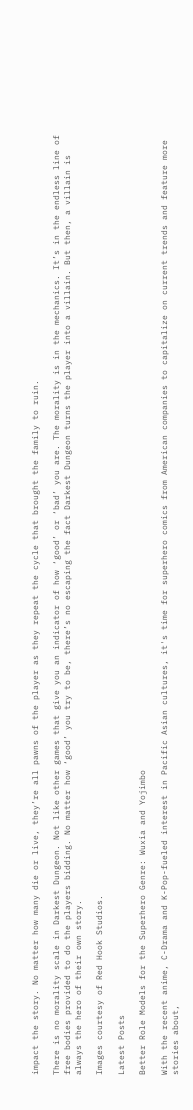impact the story. No matter how many die or live, they’re all pawns of the player as they repeat the cycle that brought the family to ruin.

There is no morality scale in Darkest Dungeon. Not like other games that give you an indicator of how ‘good’ or ‘bad’ you are. The morality is in the mechanics. It’s in the endless line of free bodies provided to do the players bidding. No matter how ‘good’ you try to be, there’s no escaping the fact Darkest Dungeon turns the player into a villain. But then, a villain is always the hero of their own story.

Images courtesy of Red Hook Studios.

Latest Posts

Better Role Models for the Superhero Genre: Wuxia and Yojimbo

With the recent anime, C-Drama and K-Pop-fueled interest in Pacific Asian cultures, it's time for superhero comics from American companies to capitalize on current trends and feature more stories about,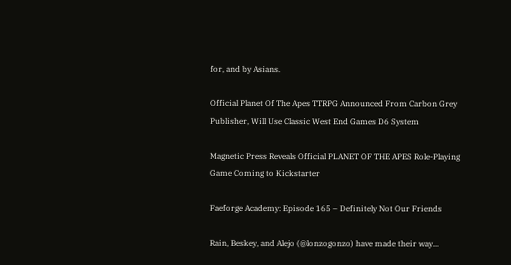for, and by Asians.

Official Planet Of The Apes TTRPG Announced From Carbon Grey Publisher, Will Use Classic West End Games D6 System

Magnetic Press Reveals Official PLANET OF THE APES Role-Playing Game Coming to Kickstarter

Faeforge Academy: Episode 165 – Definitely Not Our Friends

Rain, Beskey, and Alejo (@lonzogonzo) have made their way...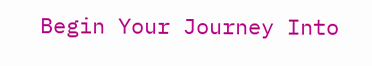Begin Your Journey Into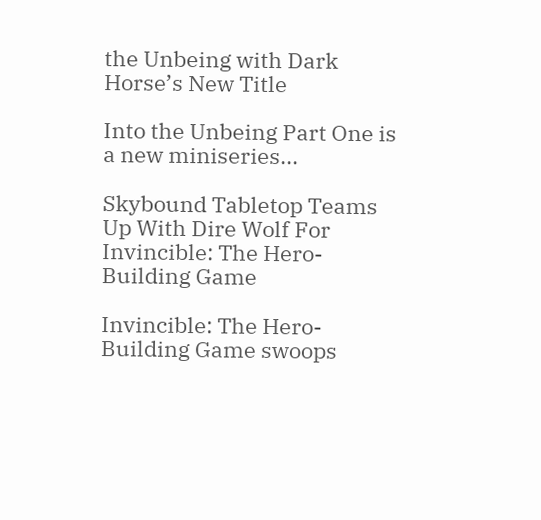the Unbeing with Dark Horse’s New Title

Into the Unbeing Part One is a new miniseries...

Skybound Tabletop Teams Up With Dire Wolf For Invincible: The Hero-Building Game

Invincible: The Hero-Building Game swoops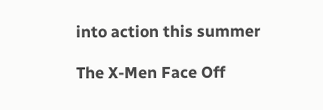into action this summer

The X-Men Face Off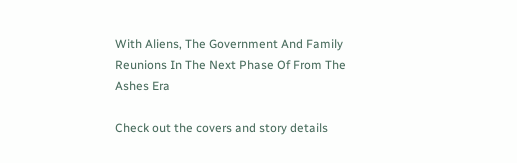With Aliens, The Government And Family Reunions In The Next Phase Of From The Ashes Era

Check out the covers and story details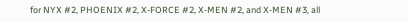for NYX #2, PHOENIX #2, X-FORCE #2, X-MEN #2, and X-MEN #3, all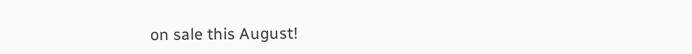on sale this August!